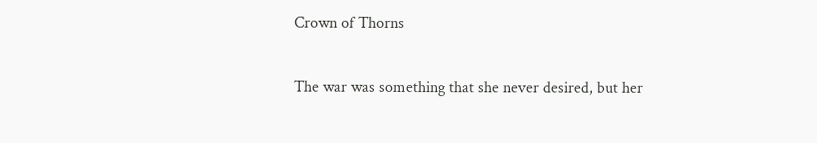Crown of Thorns

The war was something that she never desired, but her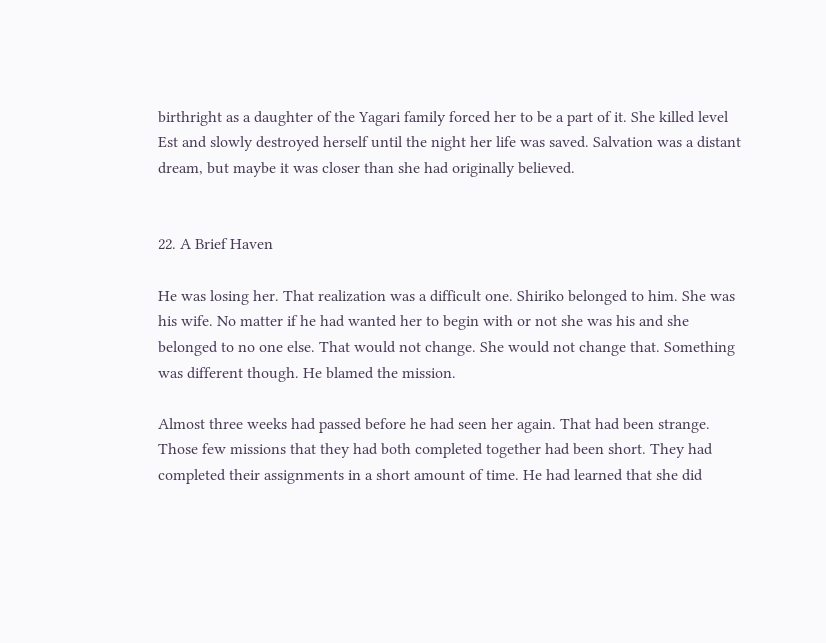birthright as a daughter of the Yagari family forced her to be a part of it. She killed level Est and slowly destroyed herself until the night her life was saved. Salvation was a distant dream, but maybe it was closer than she had originally believed.


22. A Brief Haven

He was losing her. That realization was a difficult one. Shiriko belonged to him. She was his wife. No matter if he had wanted her to begin with or not she was his and she belonged to no one else. That would not change. She would not change that. Something was different though. He blamed the mission.

Almost three weeks had passed before he had seen her again. That had been strange. Those few missions that they had both completed together had been short. They had completed their assignments in a short amount of time. He had learned that she did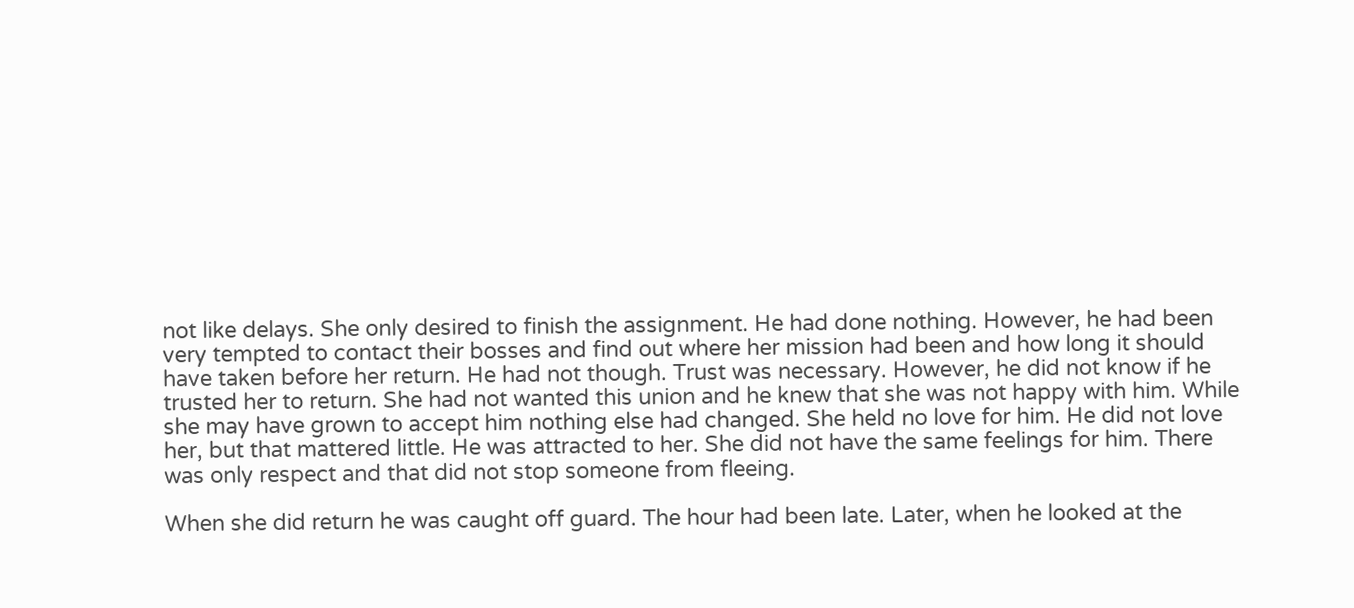not like delays. She only desired to finish the assignment. He had done nothing. However, he had been very tempted to contact their bosses and find out where her mission had been and how long it should have taken before her return. He had not though. Trust was necessary. However, he did not know if he trusted her to return. She had not wanted this union and he knew that she was not happy with him. While she may have grown to accept him nothing else had changed. She held no love for him. He did not love her, but that mattered little. He was attracted to her. She did not have the same feelings for him. There was only respect and that did not stop someone from fleeing.

When she did return he was caught off guard. The hour had been late. Later, when he looked at the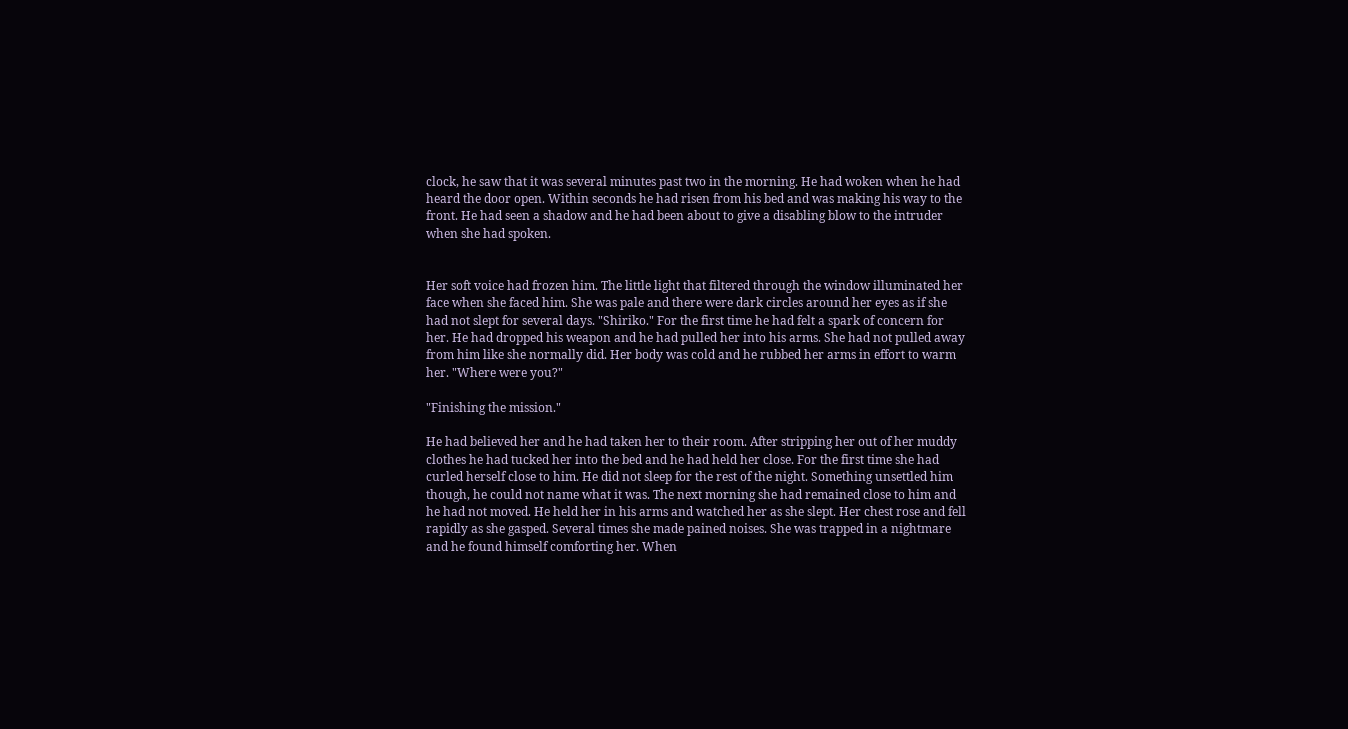clock, he saw that it was several minutes past two in the morning. He had woken when he had heard the door open. Within seconds he had risen from his bed and was making his way to the front. He had seen a shadow and he had been about to give a disabling blow to the intruder when she had spoken.


Her soft voice had frozen him. The little light that filtered through the window illuminated her face when she faced him. She was pale and there were dark circles around her eyes as if she had not slept for several days. "Shiriko." For the first time he had felt a spark of concern for her. He had dropped his weapon and he had pulled her into his arms. She had not pulled away from him like she normally did. Her body was cold and he rubbed her arms in effort to warm her. "Where were you?"

"Finishing the mission."

He had believed her and he had taken her to their room. After stripping her out of her muddy clothes he had tucked her into the bed and he had held her close. For the first time she had curled herself close to him. He did not sleep for the rest of the night. Something unsettled him though, he could not name what it was. The next morning she had remained close to him and he had not moved. He held her in his arms and watched her as she slept. Her chest rose and fell rapidly as she gasped. Several times she made pained noises. She was trapped in a nightmare and he found himself comforting her. When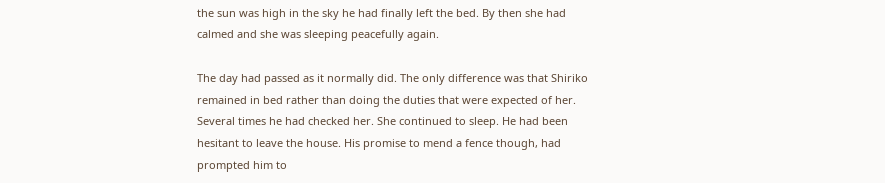the sun was high in the sky he had finally left the bed. By then she had calmed and she was sleeping peacefully again.

The day had passed as it normally did. The only difference was that Shiriko remained in bed rather than doing the duties that were expected of her. Several times he had checked her. She continued to sleep. He had been hesitant to leave the house. His promise to mend a fence though, had prompted him to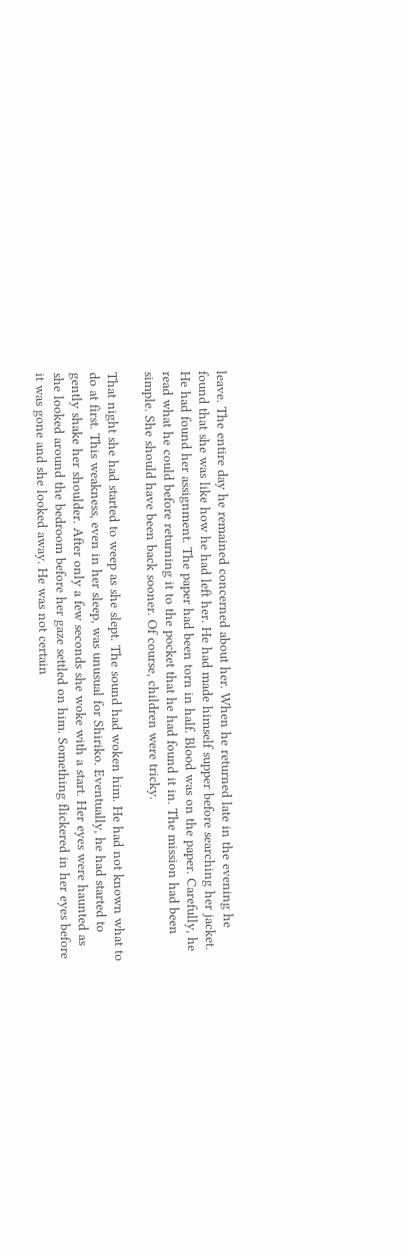leave. The entire day he remained concerned about her. When he returned late in the evening he found that she was like how he had left her. He had made himself supper before searching her jacket. He had found her assignment. The paper had been torn in half. Blood was on the paper. Carefully, he read what he could before returning it to the pocket that he had found it in. The mission had been simple. She should have been back sooner. Of course, children were tricky.

That night she had started to weep as she slept. The sound had woken him. He had not known what to do at first. This weakness, even in her sleep, was unusual for Shiriko. Eventually, he had started to gently shake her shoulder. After only a few seconds she woke with a start. Her eyes were haunted as she looked around the bedroom before her gaze settled on him. Something flickered in her eyes before it was gone and she looked away. He was not certain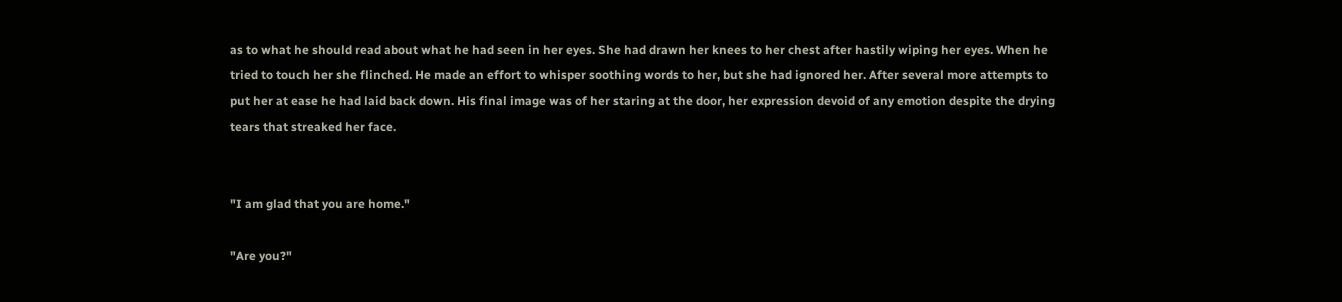as to what he should read about what he had seen in her eyes. She had drawn her knees to her chest after hastily wiping her eyes. When he tried to touch her she flinched. He made an effort to whisper soothing words to her, but she had ignored her. After several more attempts to put her at ease he had laid back down. His final image was of her staring at the door, her expression devoid of any emotion despite the drying tears that streaked her face.


"I am glad that you are home."

"Are you?"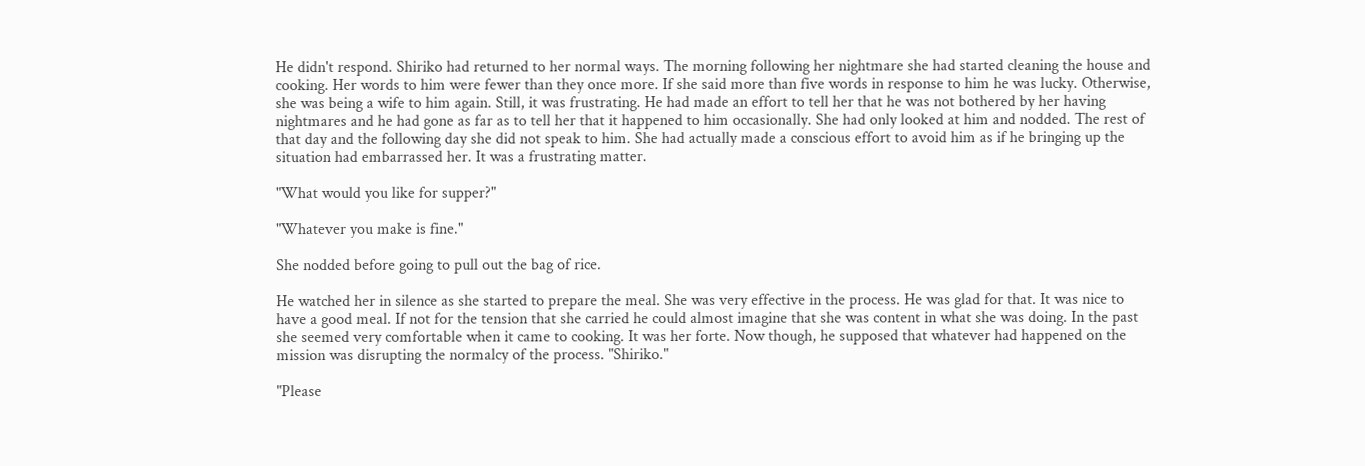He didn't respond. Shiriko had returned to her normal ways. The morning following her nightmare she had started cleaning the house and cooking. Her words to him were fewer than they once more. If she said more than five words in response to him he was lucky. Otherwise, she was being a wife to him again. Still, it was frustrating. He had made an effort to tell her that he was not bothered by her having nightmares and he had gone as far as to tell her that it happened to him occasionally. She had only looked at him and nodded. The rest of that day and the following day she did not speak to him. She had actually made a conscious effort to avoid him as if he bringing up the situation had embarrassed her. It was a frustrating matter.

"What would you like for supper?"

"Whatever you make is fine."

She nodded before going to pull out the bag of rice.

He watched her in silence as she started to prepare the meal. She was very effective in the process. He was glad for that. It was nice to have a good meal. If not for the tension that she carried he could almost imagine that she was content in what she was doing. In the past she seemed very comfortable when it came to cooking. It was her forte. Now though, he supposed that whatever had happened on the mission was disrupting the normalcy of the process. "Shiriko."

"Please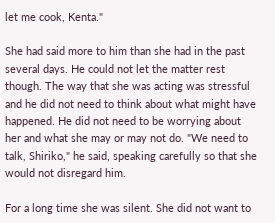let me cook, Kenta."

She had said more to him than she had in the past several days. He could not let the matter rest though. The way that she was acting was stressful and he did not need to think about what might have happened. He did not need to be worrying about her and what she may or may not do. "We need to talk, Shiriko," he said, speaking carefully so that she would not disregard him.

For a long time she was silent. She did not want to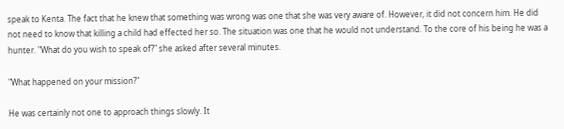speak to Kenta. The fact that he knew that something was wrong was one that she was very aware of. However, it did not concern him. He did not need to know that killing a child had effected her so. The situation was one that he would not understand. To the core of his being he was a hunter. "What do you wish to speak of?" she asked after several minutes.

"What happened on your mission?"

He was certainly not one to approach things slowly. It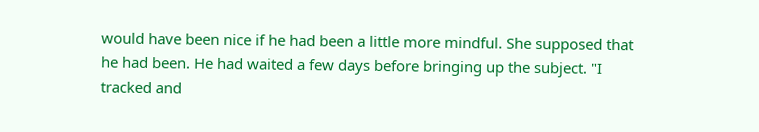would have been nice if he had been a little more mindful. She supposed that he had been. He had waited a few days before bringing up the subject. "I tracked and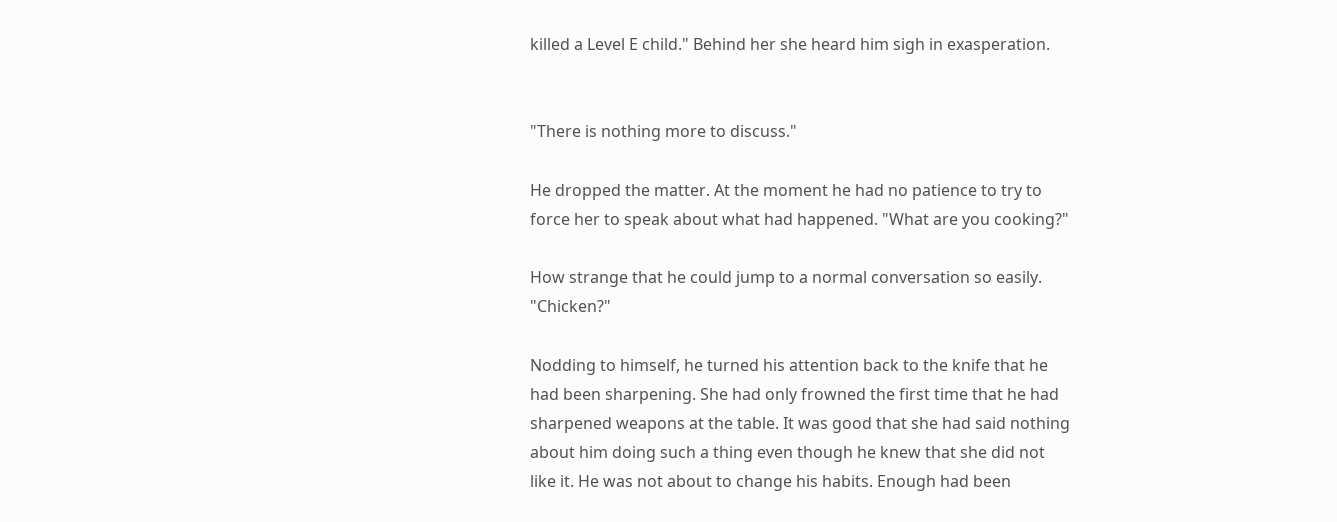killed a Level E child." Behind her she heard him sigh in exasperation.


"There is nothing more to discuss."

He dropped the matter. At the moment he had no patience to try to force her to speak about what had happened. "What are you cooking?"

How strange that he could jump to a normal conversation so easily. "Chicken?"

Nodding to himself, he turned his attention back to the knife that he had been sharpening. She had only frowned the first time that he had sharpened weapons at the table. It was good that she had said nothing about him doing such a thing even though he knew that she did not like it. He was not about to change his habits. Enough had been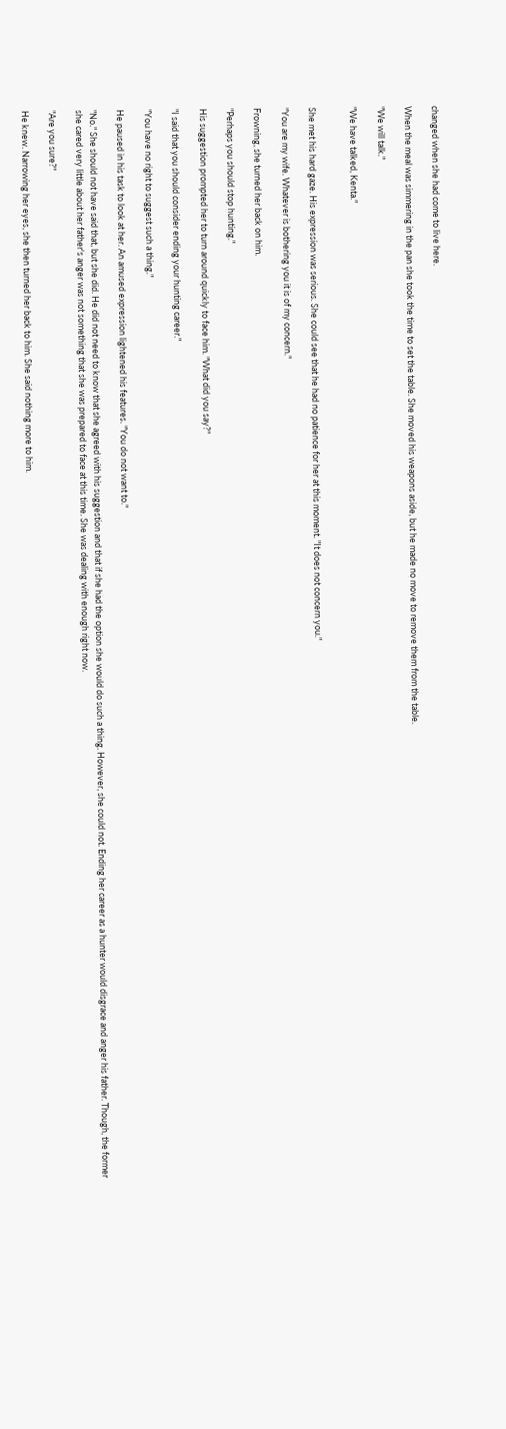changed when she had come to live here.

When the meal was simmering in the pan she took the time to set the table. She moved his weapons aside, but he made no move to remove them from the table.

"We will talk."

"We have talked, Kenta."


She met his hard gaze. His expression was serious. She could see that he had no patience for her at this moment. "It does not concern you."

"You are my wife. Whatever is bothering you it is of my concern."

Frowning, she turned her back on him.

"Perhaps you should stop hunting."

His suggestion prompted her to turn around quickly to face him. "What did you say?"

"I said that you should consider ending your hunting career."

"You have no right to suggest such a thing."

He paused in his task to look at her. An amused expression lightened his features. "You do not want to."

"No." She should not have said that, but she did. He did not need to know that she agreed with his suggestion and that if she had the option she would do such a thing. However, she could not. Ending her career as a hunter would disgrace and anger his father. Though, the former she cared very little about her father's anger was not something that she was prepared to face at this time. She was dealing with enough right now.

"Are you sure?"

He knew. Narrowing her eyes, she then turned her back to him. She said nothing more to him.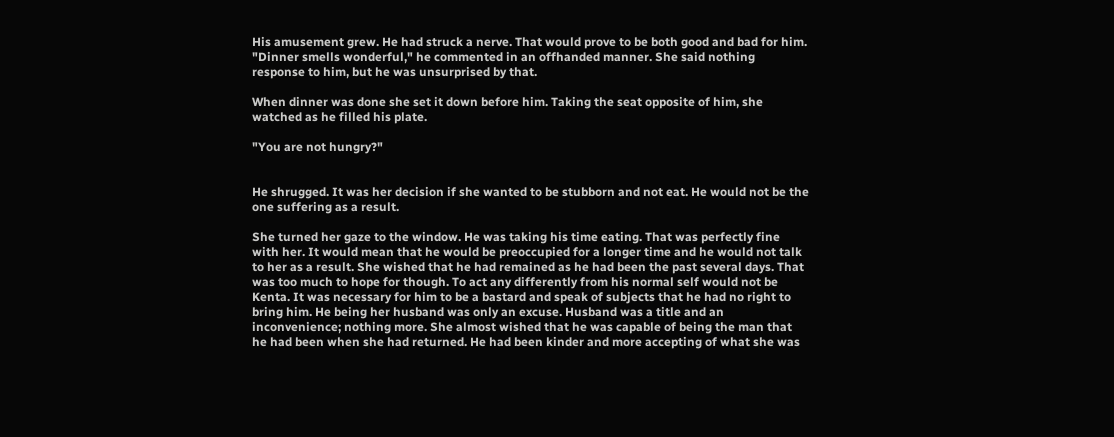His amusement grew. He had struck a nerve. That would prove to be both good and bad for him. "Dinner smells wonderful," he commented in an offhanded manner. She said nothing response to him, but he was unsurprised by that.

When dinner was done she set it down before him. Taking the seat opposite of him, she watched as he filled his plate.

"You are not hungry?"


He shrugged. It was her decision if she wanted to be stubborn and not eat. He would not be the one suffering as a result.

She turned her gaze to the window. He was taking his time eating. That was perfectly fine with her. It would mean that he would be preoccupied for a longer time and he would not talk to her as a result. She wished that he had remained as he had been the past several days. That was too much to hope for though. To act any differently from his normal self would not be Kenta. It was necessary for him to be a bastard and speak of subjects that he had no right to bring him. He being her husband was only an excuse. Husband was a title and an inconvenience; nothing more. She almost wished that he was capable of being the man that he had been when she had returned. He had been kinder and more accepting of what she was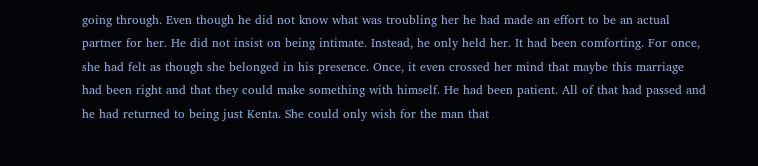going through. Even though he did not know what was troubling her he had made an effort to be an actual partner for her. He did not insist on being intimate. Instead, he only held her. It had been comforting. For once, she had felt as though she belonged in his presence. Once, it even crossed her mind that maybe this marriage had been right and that they could make something with himself. He had been patient. All of that had passed and he had returned to being just Kenta. She could only wish for the man that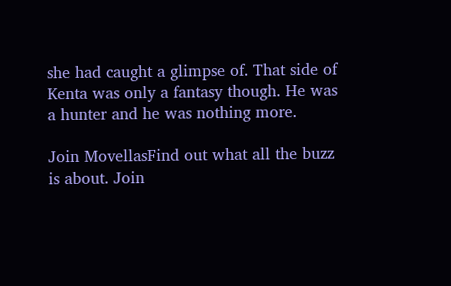she had caught a glimpse of. That side of Kenta was only a fantasy though. He was a hunter and he was nothing more.

Join MovellasFind out what all the buzz is about. Join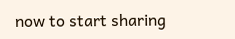now to start sharing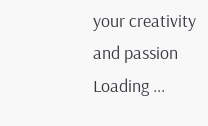your creativity and passion
Loading ...